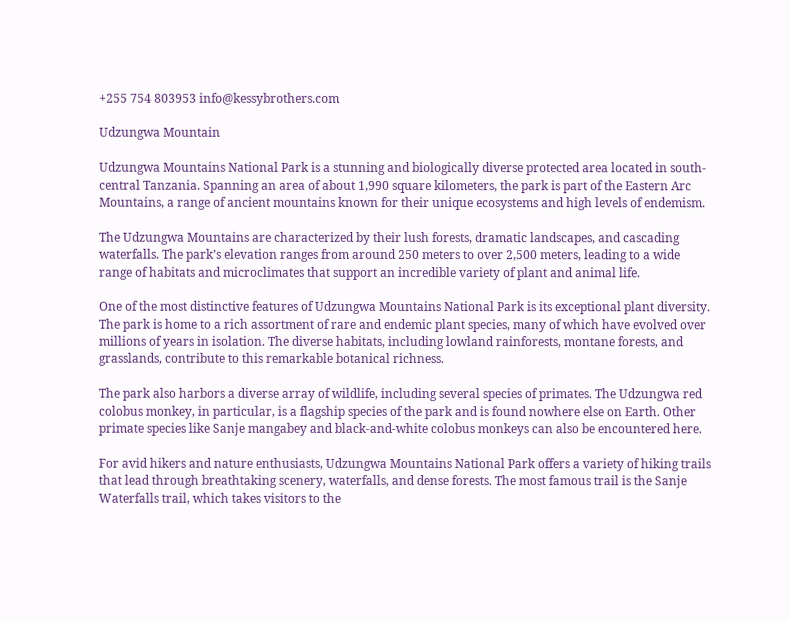+255 754 803953 info@kessybrothers.com

Udzungwa Mountain

Udzungwa Mountains National Park is a stunning and biologically diverse protected area located in south-central Tanzania. Spanning an area of about 1,990 square kilometers, the park is part of the Eastern Arc Mountains, a range of ancient mountains known for their unique ecosystems and high levels of endemism.

The Udzungwa Mountains are characterized by their lush forests, dramatic landscapes, and cascading waterfalls. The park’s elevation ranges from around 250 meters to over 2,500 meters, leading to a wide range of habitats and microclimates that support an incredible variety of plant and animal life.

One of the most distinctive features of Udzungwa Mountains National Park is its exceptional plant diversity. The park is home to a rich assortment of rare and endemic plant species, many of which have evolved over millions of years in isolation. The diverse habitats, including lowland rainforests, montane forests, and grasslands, contribute to this remarkable botanical richness.

The park also harbors a diverse array of wildlife, including several species of primates. The Udzungwa red colobus monkey, in particular, is a flagship species of the park and is found nowhere else on Earth. Other primate species like Sanje mangabey and black-and-white colobus monkeys can also be encountered here.

For avid hikers and nature enthusiasts, Udzungwa Mountains National Park offers a variety of hiking trails that lead through breathtaking scenery, waterfalls, and dense forests. The most famous trail is the Sanje Waterfalls trail, which takes visitors to the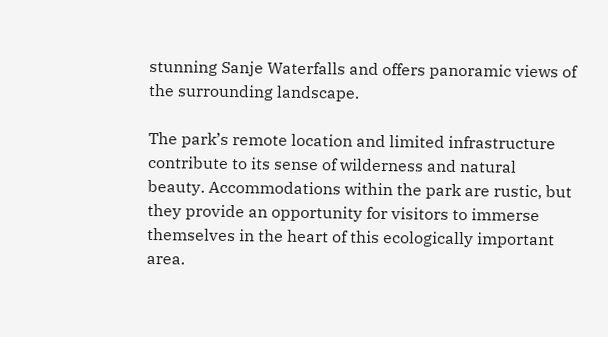stunning Sanje Waterfalls and offers panoramic views of the surrounding landscape.

The park’s remote location and limited infrastructure contribute to its sense of wilderness and natural beauty. Accommodations within the park are rustic, but they provide an opportunity for visitors to immerse themselves in the heart of this ecologically important area.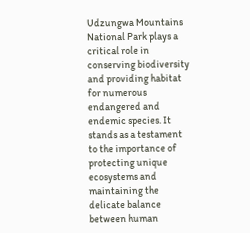Udzungwa Mountains National Park plays a critical role in conserving biodiversity and providing habitat for numerous endangered and endemic species. It stands as a testament to the importance of protecting unique ecosystems and maintaining the delicate balance between human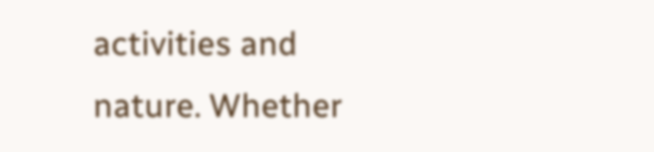activities and nature. Whether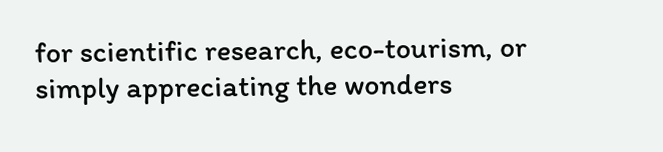for scientific research, eco-tourism, or simply appreciating the wonders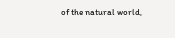of the natural world,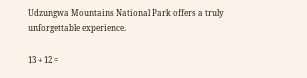Udzungwa Mountains National Park offers a truly unforgettable experience.

13 + 12 =